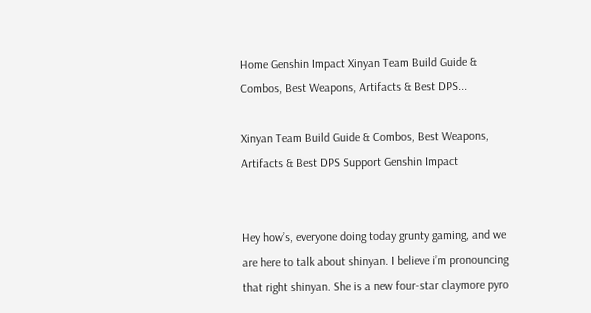Home Genshin Impact Xinyan Team Build Guide & Combos, Best Weapons, Artifacts & Best DPS...

Xinyan Team Build Guide & Combos, Best Weapons, Artifacts & Best DPS Support Genshin Impact


Hey how’s, everyone doing today grunty gaming, and we are here to talk about shinyan. I believe i’m pronouncing that right shinyan. She is a new four-star claymore pyro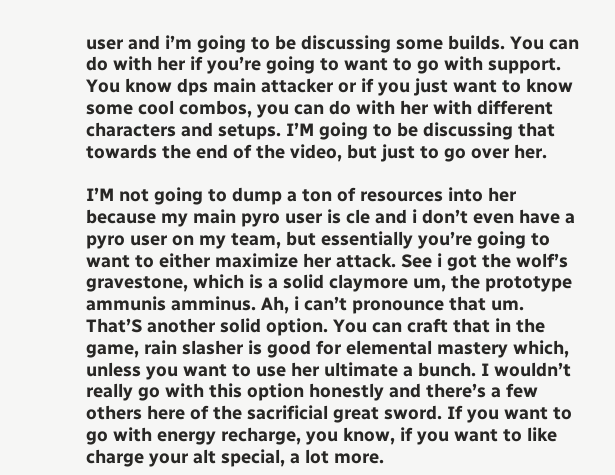user and i’m going to be discussing some builds. You can do with her if you’re going to want to go with support. You know dps main attacker or if you just want to know some cool combos, you can do with her with different characters and setups. I’M going to be discussing that towards the end of the video, but just to go over her.

I’M not going to dump a ton of resources into her because my main pyro user is cle and i don’t even have a pyro user on my team, but essentially you’re going to want to either maximize her attack. See i got the wolf’s gravestone, which is a solid claymore um, the prototype ammunis amminus. Ah, i can’t pronounce that um. That’S another solid option. You can craft that in the game, rain slasher is good for elemental mastery which, unless you want to use her ultimate a bunch. I wouldn’t really go with this option honestly and there’s a few others here of the sacrificial great sword. If you want to go with energy recharge, you know, if you want to like charge your alt special, a lot more.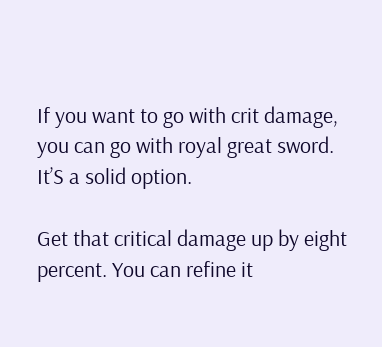If you want to go with crit damage, you can go with royal great sword. It’S a solid option.

Get that critical damage up by eight percent. You can refine it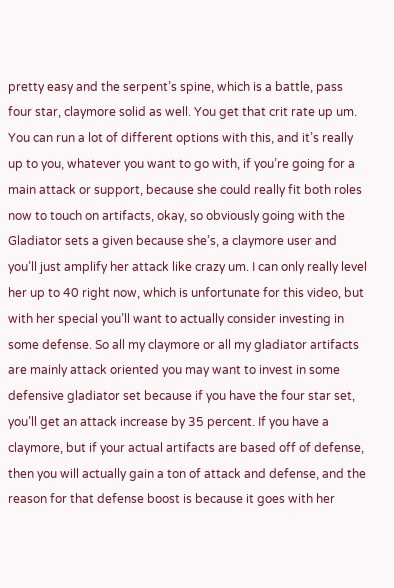pretty easy and the serpent’s spine, which is a battle, pass four star, claymore solid as well. You get that crit rate up um. You can run a lot of different options with this, and it’s really up to you, whatever you want to go with, if you’re going for a main attack or support, because she could really fit both roles now to touch on artifacts, okay, so obviously going with the Gladiator sets a given because she’s, a claymore user and you’ll just amplify her attack like crazy um. I can only really level her up to 40 right now, which is unfortunate for this video, but with her special you’ll want to actually consider investing in some defense. So all my claymore or all my gladiator artifacts are mainly attack oriented you may want to invest in some defensive gladiator set because if you have the four star set, you’ll get an attack increase by 35 percent. If you have a claymore, but if your actual artifacts are based off of defense, then you will actually gain a ton of attack and defense, and the reason for that defense boost is because it goes with her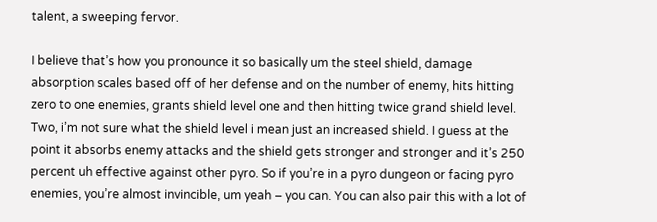talent, a sweeping fervor.

I believe that’s how you pronounce it so basically um the steel shield, damage absorption scales based off of her defense and on the number of enemy, hits hitting zero to one enemies, grants shield level one and then hitting twice grand shield level. Two, i’m not sure what the shield level i mean just an increased shield. I guess at the point it absorbs enemy attacks and the shield gets stronger and stronger and it’s 250 percent uh effective against other pyro. So if you’re in a pyro dungeon or facing pyro enemies, you’re almost invincible, um yeah – you can. You can also pair this with a lot of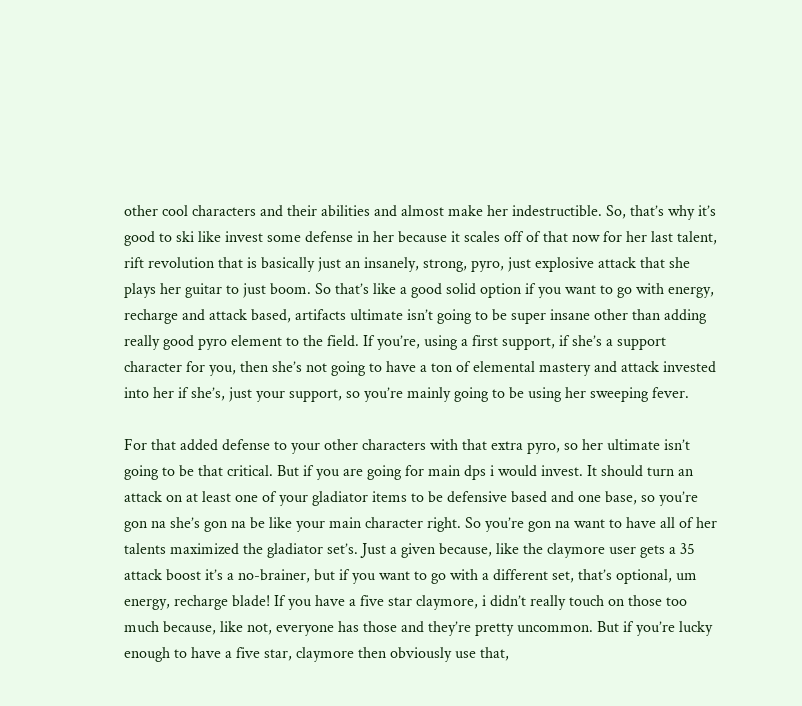other cool characters and their abilities and almost make her indestructible. So, that’s why it’s good to ski like invest some defense in her because it scales off of that now for her last talent, rift revolution that is basically just an insanely, strong, pyro, just explosive attack that she plays her guitar to just boom. So that’s like a good solid option if you want to go with energy, recharge and attack based, artifacts ultimate isn’t going to be super insane other than adding really good pyro element to the field. If you’re, using a first support, if she’s a support character for you, then she’s not going to have a ton of elemental mastery and attack invested into her if she’s, just your support, so you’re mainly going to be using her sweeping fever.

For that added defense to your other characters with that extra pyro, so her ultimate isn’t going to be that critical. But if you are going for main dps i would invest. It should turn an attack on at least one of your gladiator items to be defensive based and one base, so you’re gon na she’s gon na be like your main character right. So you’re gon na want to have all of her talents maximized the gladiator set’s. Just a given because, like the claymore user gets a 35 attack boost it’s a no-brainer, but if you want to go with a different set, that’s optional, um energy, recharge blade! If you have a five star claymore, i didn’t really touch on those too much because, like not, everyone has those and they’re pretty uncommon. But if you’re lucky enough to have a five star, claymore then obviously use that,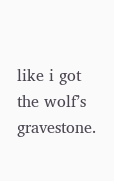like i got the wolf’s gravestone.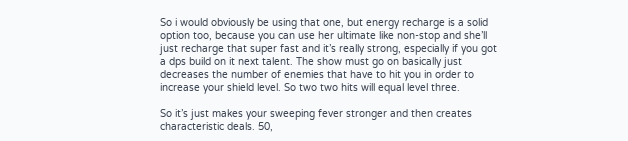So i would obviously be using that one, but energy recharge is a solid option too, because you can use her ultimate like non-stop and she’ll just recharge that super fast and it’s really strong, especially if you got a dps build on it next talent. The show must go on basically just decreases the number of enemies that have to hit you in order to increase your shield level. So two two hits will equal level three.

So it’s just makes your sweeping fever stronger and then creates characteristic deals. 50,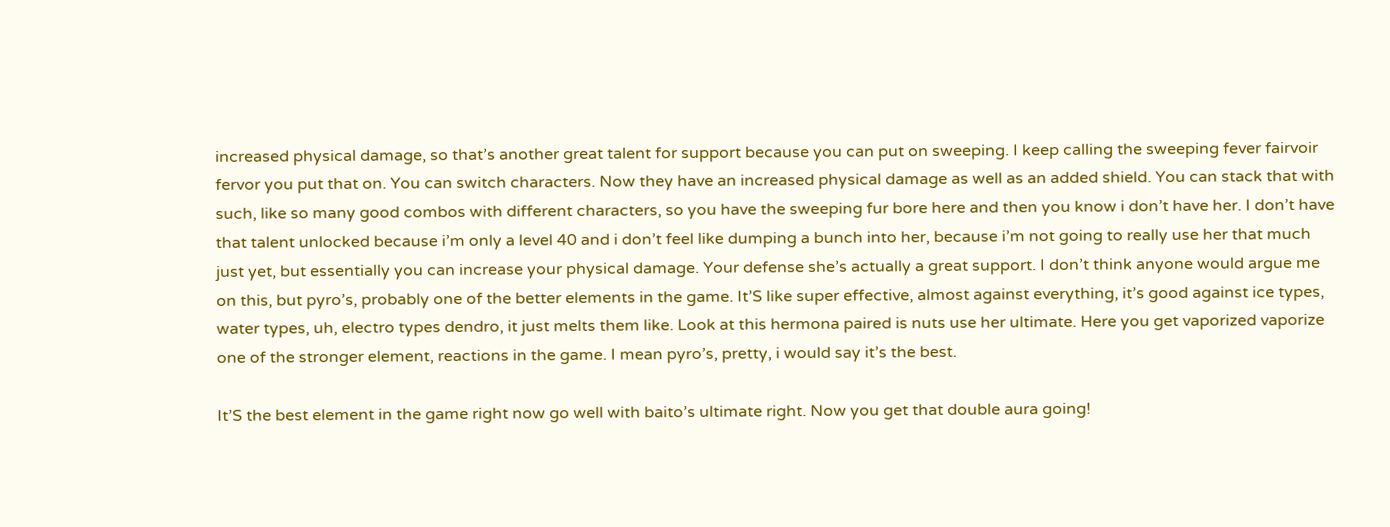increased physical damage, so that’s another great talent for support because you can put on sweeping. I keep calling the sweeping fever fairvoir fervor you put that on. You can switch characters. Now they have an increased physical damage as well as an added shield. You can stack that with such, like so many good combos with different characters, so you have the sweeping fur bore here and then you know i don’t have her. I don’t have that talent unlocked because i’m only a level 40 and i don’t feel like dumping a bunch into her, because i’m not going to really use her that much just yet, but essentially you can increase your physical damage. Your defense she’s actually a great support. I don’t think anyone would argue me on this, but pyro’s, probably one of the better elements in the game. It’S like super effective, almost against everything, it’s good against ice types, water types, uh, electro types dendro, it just melts them like. Look at this hermona paired is nuts use her ultimate. Here you get vaporized vaporize one of the stronger element, reactions in the game. I mean pyro’s, pretty, i would say it’s the best.

It’S the best element in the game right now go well with baito’s ultimate right. Now you get that double aura going!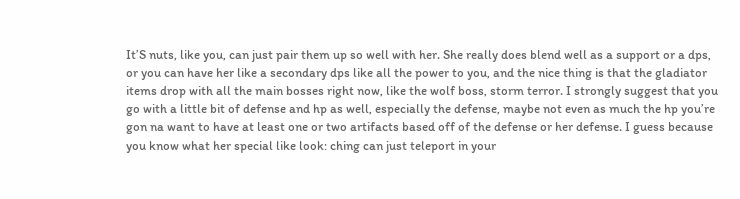It’S nuts, like you, can just pair them up so well with her. She really does blend well as a support or a dps, or you can have her like a secondary dps like all the power to you, and the nice thing is that the gladiator items drop with all the main bosses right now, like the wolf boss, storm terror. I strongly suggest that you go with a little bit of defense and hp as well, especially the defense, maybe not even as much the hp you’re gon na want to have at least one or two artifacts based off of the defense or her defense. I guess because you know what her special like look: ching can just teleport in your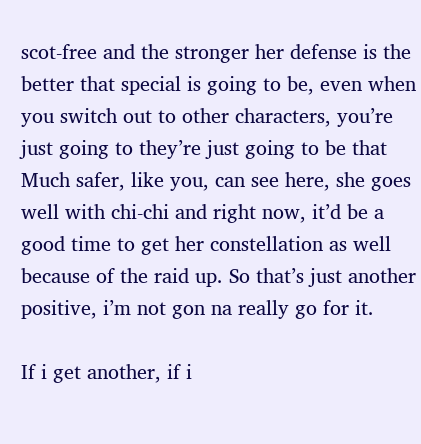scot-free and the stronger her defense is the better that special is going to be, even when you switch out to other characters, you’re just going to they’re just going to be that Much safer, like you, can see here, she goes well with chi-chi and right now, it’d be a good time to get her constellation as well because of the raid up. So that’s just another positive, i’m not gon na really go for it.

If i get another, if i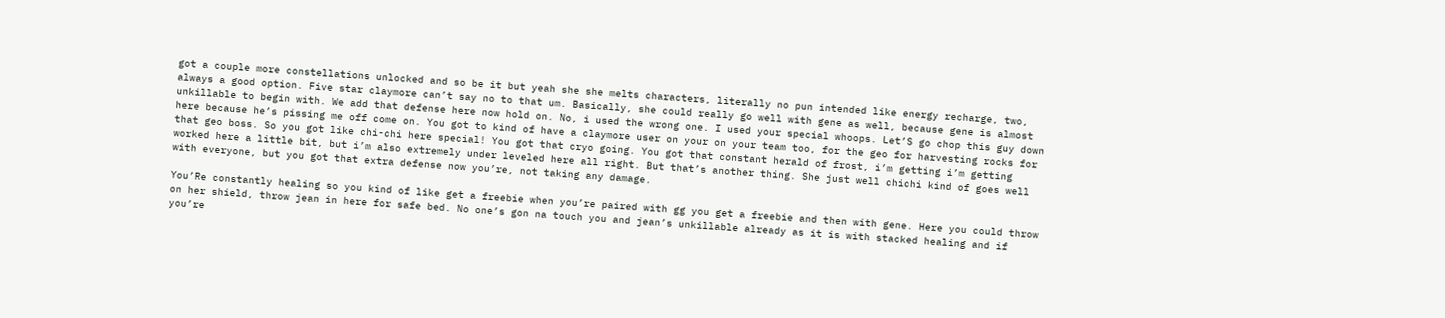got a couple more constellations unlocked and so be it but yeah she she melts characters, literally no pun intended like energy recharge, two, always a good option. Five star claymore can’t say no to that um. Basically, she could really go well with gene as well, because gene is almost unkillable to begin with. We add that defense here now hold on. No, i used the wrong one. I used your special whoops. Let’S go chop this guy down here because he’s pissing me off come on. You got to kind of have a claymore user on your on your team too, for the geo for harvesting rocks for that geo boss. So you got like chi-chi here special! You got that cryo going. You got that constant herald of frost, i’m getting i’m getting worked here a little bit, but i’m also extremely under leveled here all right. But that’s another thing. She just well chichi kind of goes well with everyone, but you got that extra defense now you’re, not taking any damage.

You’Re constantly healing so you kind of like get a freebie when you’re paired with gg you get a freebie and then with gene. Here you could throw on her shield, throw jean in here for safe bed. No one’s gon na touch you and jean’s unkillable already as it is with stacked healing and if you’re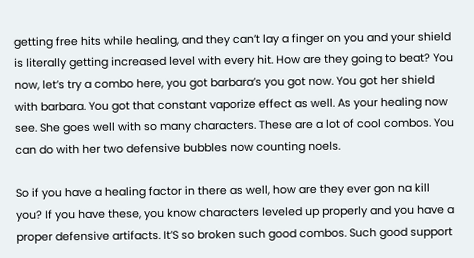getting free hits while healing, and they can’t lay a finger on you and your shield is literally getting increased level with every hit. How are they going to beat? You now, let’s try a combo here, you got barbara’s you got now. You got her shield with barbara. You got that constant vaporize effect as well. As your healing now see. She goes well with so many characters. These are a lot of cool combos. You can do with her two defensive bubbles now counting noels.

So if you have a healing factor in there as well, how are they ever gon na kill you? If you have these, you know characters leveled up properly and you have a proper defensive artifacts. It’S so broken such good combos. Such good support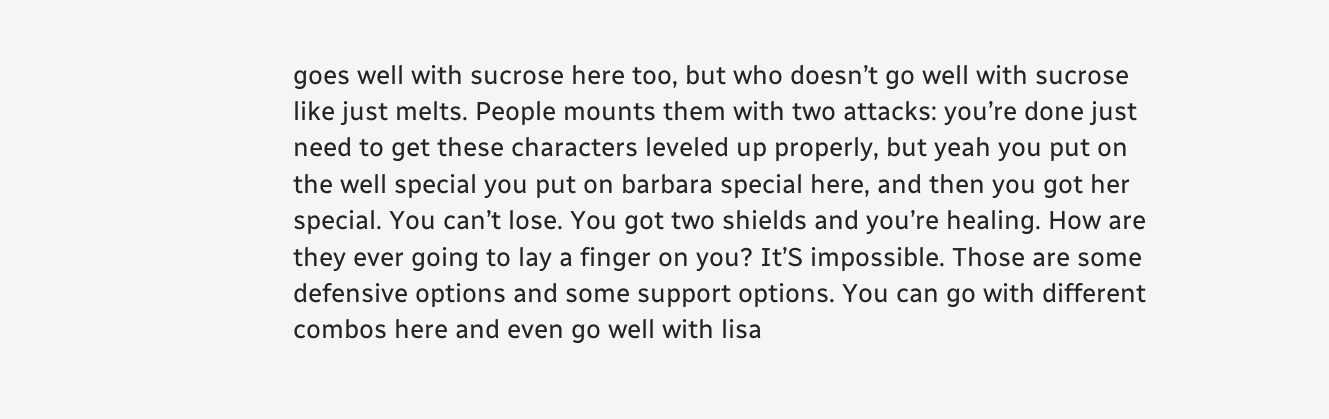goes well with sucrose here too, but who doesn’t go well with sucrose like just melts. People mounts them with two attacks: you’re done just need to get these characters leveled up properly, but yeah you put on the well special you put on barbara special here, and then you got her special. You can’t lose. You got two shields and you’re healing. How are they ever going to lay a finger on you? It’S impossible. Those are some defensive options and some support options. You can go with different combos here and even go well with lisa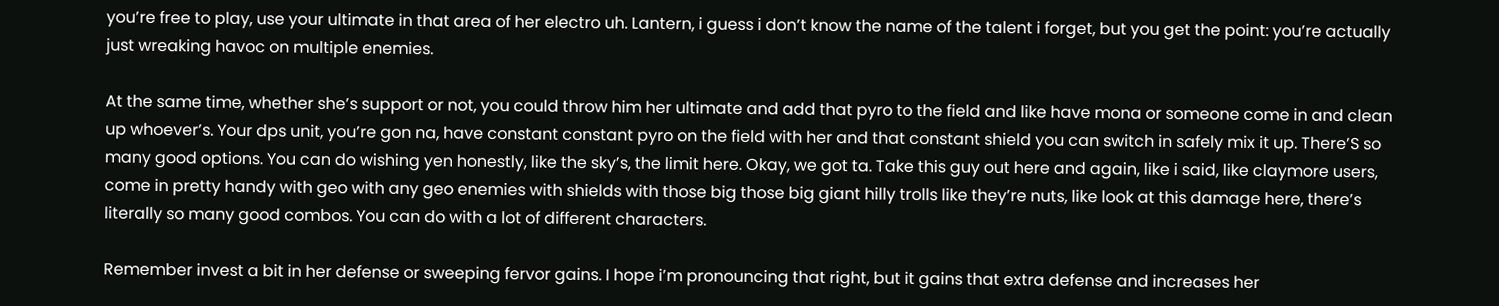you’re free to play, use your ultimate in that area of her electro uh. Lantern, i guess i don’t know the name of the talent i forget, but you get the point: you’re actually just wreaking havoc on multiple enemies.

At the same time, whether she’s support or not, you could throw him her ultimate and add that pyro to the field and like have mona or someone come in and clean up whoever’s. Your dps unit, you’re gon na, have constant constant pyro on the field with her and that constant shield you can switch in safely mix it up. There’S so many good options. You can do wishing yen honestly, like the sky’s, the limit here. Okay, we got ta. Take this guy out here and again, like i said, like claymore users, come in pretty handy with geo with any geo enemies with shields with those big those big giant hilly trolls like they’re nuts, like look at this damage here, there’s literally so many good combos. You can do with a lot of different characters.

Remember invest a bit in her defense or sweeping fervor gains. I hope i’m pronouncing that right, but it gains that extra defense and increases her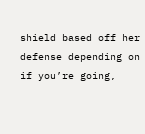shield based off her defense depending on if you’re going,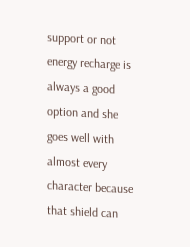support or not energy recharge is always a good option and she goes well with almost every character because that shield can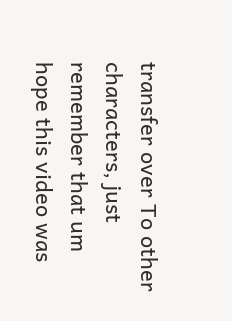transfer over To other characters, just remember that um hope this video was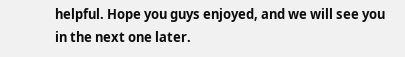helpful. Hope you guys enjoyed, and we will see you in the next one later.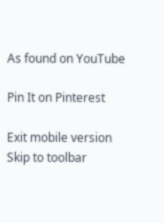As found on YouTube

Pin It on Pinterest

Exit mobile version
Skip to toolbar